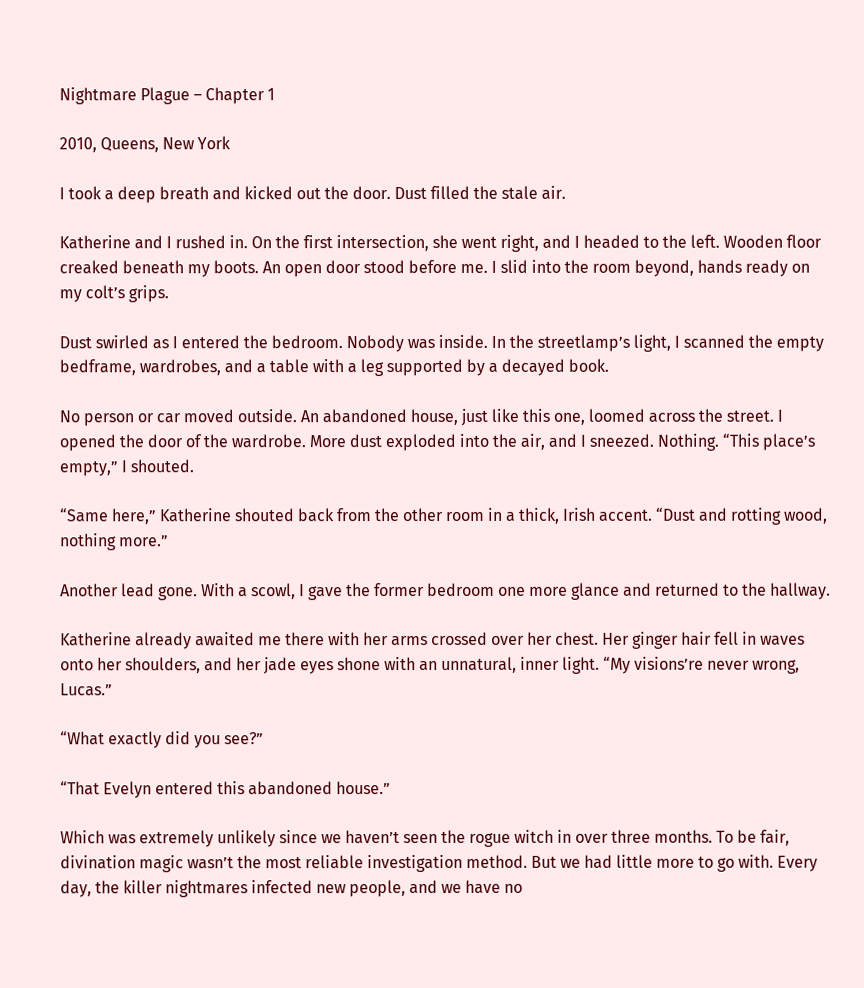Nightmare Plague – Chapter 1

2010, Queens, New York

I took a deep breath and kicked out the door. Dust filled the stale air.

Katherine and I rushed in. On the first intersection, she went right, and I headed to the left. Wooden floor creaked beneath my boots. An open door stood before me. I slid into the room beyond, hands ready on my colt’s grips.

Dust swirled as I entered the bedroom. Nobody was inside. In the streetlamp’s light, I scanned the empty bedframe, wardrobes, and a table with a leg supported by a decayed book.

No person or car moved outside. An abandoned house, just like this one, loomed across the street. I opened the door of the wardrobe. More dust exploded into the air, and I sneezed. Nothing. “This place’s empty,” I shouted.

“Same here,” Katherine shouted back from the other room in a thick, Irish accent. “Dust and rotting wood, nothing more.”

Another lead gone. With a scowl, I gave the former bedroom one more glance and returned to the hallway.

Katherine already awaited me there with her arms crossed over her chest. Her ginger hair fell in waves onto her shoulders, and her jade eyes shone with an unnatural, inner light. “My visions’re never wrong, Lucas.”

“What exactly did you see?”

“That Evelyn entered this abandoned house.”

Which was extremely unlikely since we haven’t seen the rogue witch in over three months. To be fair, divination magic wasn’t the most reliable investigation method. But we had little more to go with. Every day, the killer nightmares infected new people, and we have no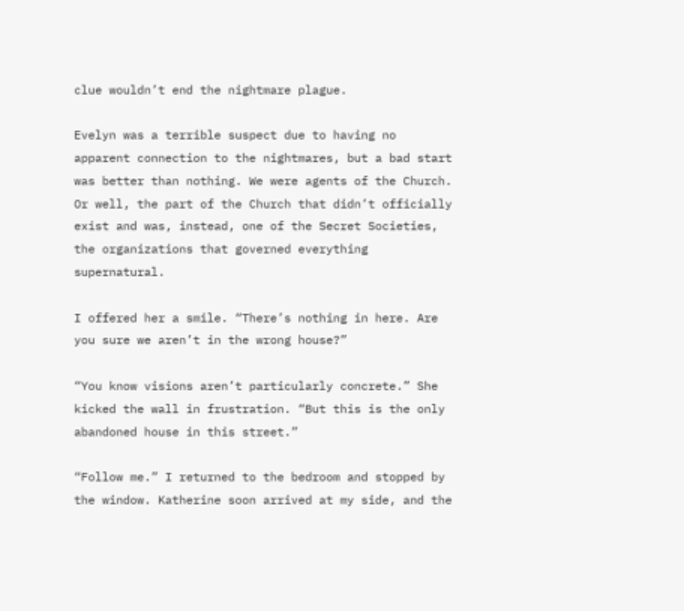clue wouldn’t end the nightmare plague.

Evelyn was a terrible suspect due to having no apparent connection to the nightmares, but a bad start was better than nothing. We were agents of the Church. Or well, the part of the Church that didn’t officially exist and was, instead, one of the Secret Societies, the organizations that governed everything supernatural.

I offered her a smile. “There’s nothing in here. Are you sure we aren’t in the wrong house?”

“You know visions aren’t particularly concrete.” She kicked the wall in frustration. “But this is the only abandoned house in this street.”

“Follow me.” I returned to the bedroom and stopped by the window. Katherine soon arrived at my side, and the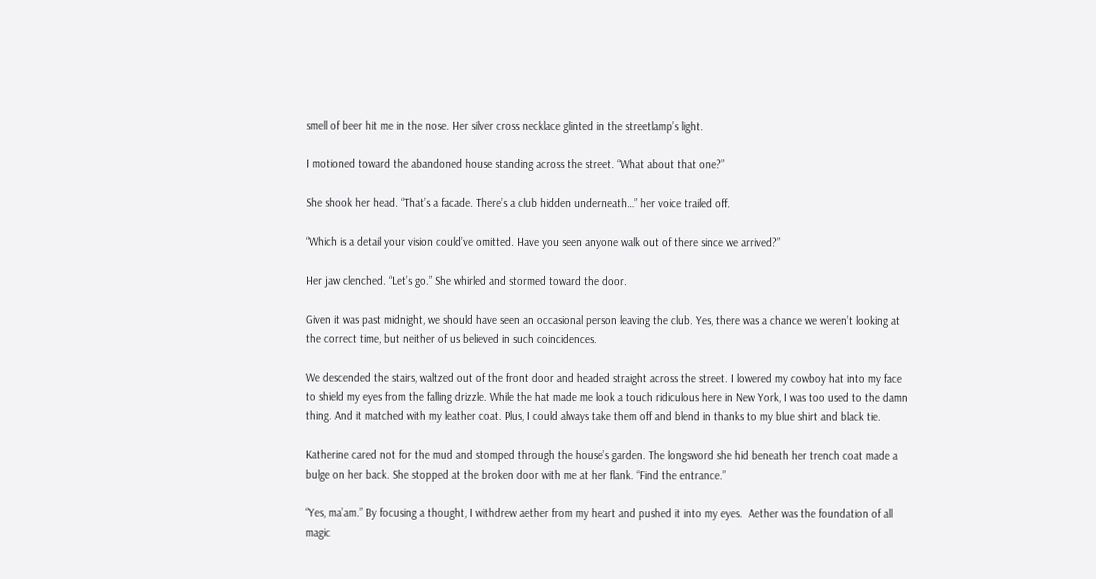smell of beer hit me in the nose. Her silver cross necklace glinted in the streetlamp’s light.

I motioned toward the abandoned house standing across the street. “What about that one?”

She shook her head. “That’s a facade. There’s a club hidden underneath…” her voice trailed off.

“Which is a detail your vision could’ve omitted. Have you seen anyone walk out of there since we arrived?”

Her jaw clenched. “Let’s go.” She whirled and stormed toward the door.

Given it was past midnight, we should have seen an occasional person leaving the club. Yes, there was a chance we weren’t looking at the correct time, but neither of us believed in such coincidences.

We descended the stairs, waltzed out of the front door and headed straight across the street. I lowered my cowboy hat into my face to shield my eyes from the falling drizzle. While the hat made me look a touch ridiculous here in New York, I was too used to the damn thing. And it matched with my leather coat. Plus, I could always take them off and blend in thanks to my blue shirt and black tie.

Katherine cared not for the mud and stomped through the house’s garden. The longsword she hid beneath her trench coat made a bulge on her back. She stopped at the broken door with me at her flank. “Find the entrance.”

“Yes, ma’am.” By focusing a thought, I withdrew aether from my heart and pushed it into my eyes.  Aether was the foundation of all magic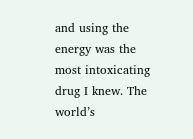and using the energy was the most intoxicating drug I knew. The world’s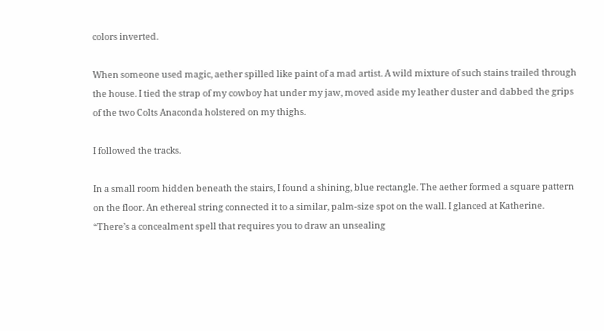colors inverted.

When someone used magic, aether spilled like paint of a mad artist. A wild mixture of such stains trailed through the house. I tied the strap of my cowboy hat under my jaw, moved aside my leather duster and dabbed the grips of the two Colts Anaconda holstered on my thighs.

I followed the tracks.

In a small room hidden beneath the stairs, I found a shining, blue rectangle. The aether formed a square pattern on the floor. An ethereal string connected it to a similar, palm-size spot on the wall. I glanced at Katherine. “There’s a concealment spell that requires you to draw an unsealing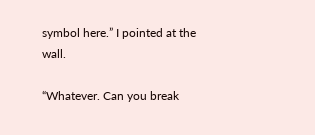symbol here.” I pointed at the wall.

“Whatever. Can you break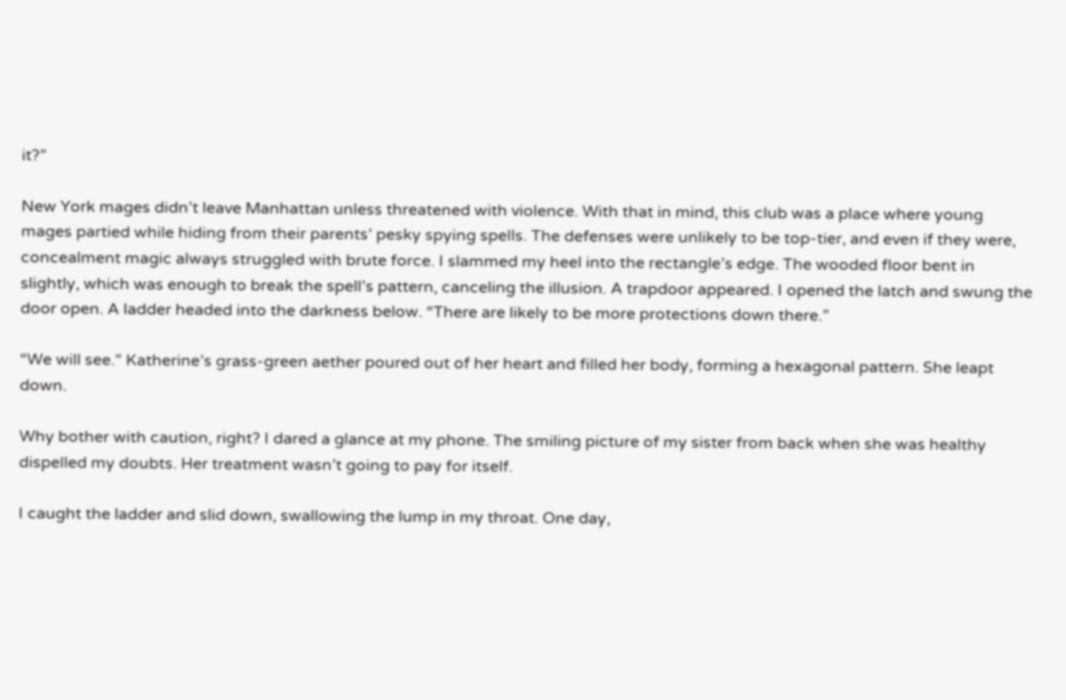it?”

New York mages didn’t leave Manhattan unless threatened with violence. With that in mind, this club was a place where young mages partied while hiding from their parents’ pesky spying spells. The defenses were unlikely to be top-tier, and even if they were, concealment magic always struggled with brute force. I slammed my heel into the rectangle’s edge. The wooded floor bent in slightly, which was enough to break the spell’s pattern, canceling the illusion. A trapdoor appeared. I opened the latch and swung the door open. A ladder headed into the darkness below. “There are likely to be more protections down there.”

“We will see.” Katherine’s grass-green aether poured out of her heart and filled her body, forming a hexagonal pattern. She leapt down.

Why bother with caution, right? I dared a glance at my phone. The smiling picture of my sister from back when she was healthy dispelled my doubts. Her treatment wasn’t going to pay for itself.

I caught the ladder and slid down, swallowing the lump in my throat. One day,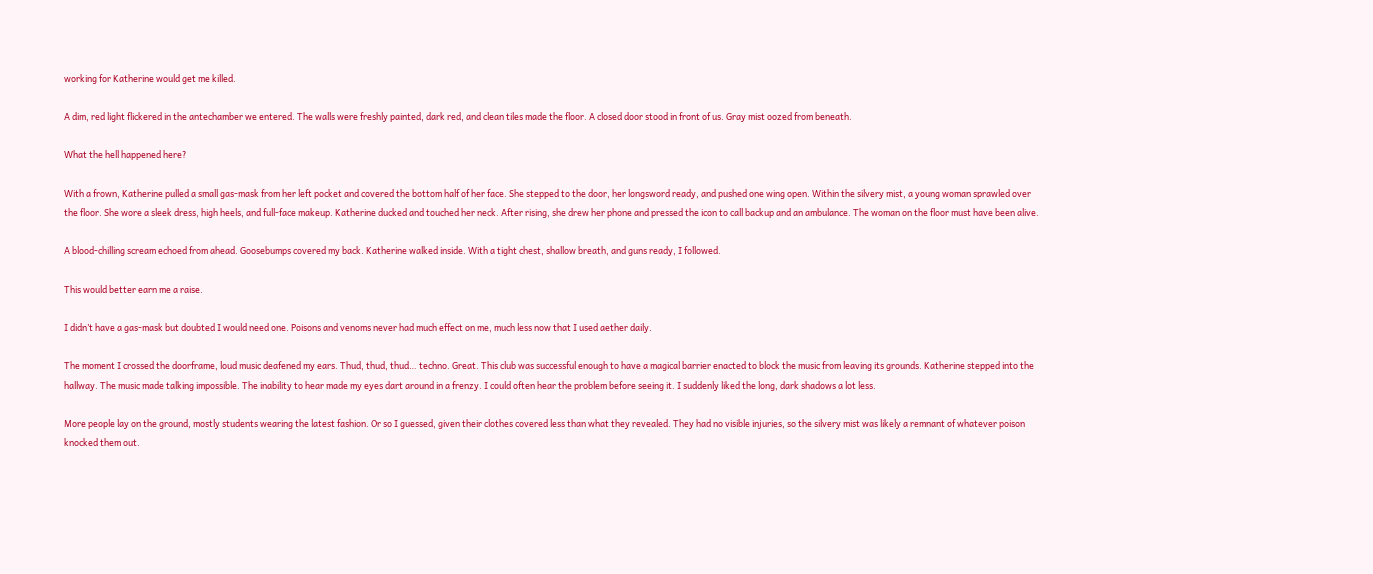working for Katherine would get me killed.

A dim, red light flickered in the antechamber we entered. The walls were freshly painted, dark red, and clean tiles made the floor. A closed door stood in front of us. Gray mist oozed from beneath.

What the hell happened here?

With a frown, Katherine pulled a small gas-mask from her left pocket and covered the bottom half of her face. She stepped to the door, her longsword ready, and pushed one wing open. Within the silvery mist, a young woman sprawled over the floor. She wore a sleek dress, high heels, and full-face makeup. Katherine ducked and touched her neck. After rising, she drew her phone and pressed the icon to call backup and an ambulance. The woman on the floor must have been alive.

A blood-chilling scream echoed from ahead. Goosebumps covered my back. Katherine walked inside. With a tight chest, shallow breath, and guns ready, I followed.

This would better earn me a raise.

I didn’t have a gas-mask but doubted I would need one. Poisons and venoms never had much effect on me, much less now that I used aether daily.

The moment I crossed the doorframe, loud music deafened my ears. Thud, thud, thud… techno. Great. This club was successful enough to have a magical barrier enacted to block the music from leaving its grounds. Katherine stepped into the hallway. The music made talking impossible. The inability to hear made my eyes dart around in a frenzy. I could often hear the problem before seeing it. I suddenly liked the long, dark shadows a lot less.

More people lay on the ground, mostly students wearing the latest fashion. Or so I guessed, given their clothes covered less than what they revealed. They had no visible injuries, so the silvery mist was likely a remnant of whatever poison knocked them out.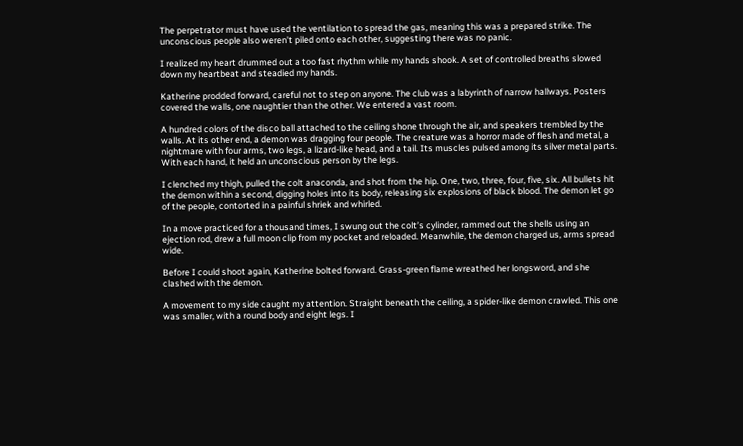The perpetrator must have used the ventilation to spread the gas, meaning this was a prepared strike. The unconscious people also weren’t piled onto each other, suggesting there was no panic.

I realized my heart drummed out a too fast rhythm while my hands shook. A set of controlled breaths slowed down my heartbeat and steadied my hands.

Katherine prodded forward, careful not to step on anyone. The club was a labyrinth of narrow hallways. Posters covered the walls, one naughtier than the other. We entered a vast room.

A hundred colors of the disco ball attached to the ceiling shone through the air, and speakers trembled by the walls. At its other end, a demon was dragging four people. The creature was a horror made of flesh and metal, a nightmare with four arms, two legs, a lizard-like head, and a tail. Its muscles pulsed among its silver metal parts. With each hand, it held an unconscious person by the legs.

I clenched my thigh, pulled the colt anaconda, and shot from the hip. One, two, three, four, five, six. All bullets hit the demon within a second, digging holes into its body, releasing six explosions of black blood. The demon let go of the people, contorted in a painful shriek and whirled.

In a move practiced for a thousand times, I swung out the colt’s cylinder, rammed out the shells using an ejection rod, drew a full moon clip from my pocket and reloaded. Meanwhile, the demon charged us, arms spread wide.

Before I could shoot again, Katherine bolted forward. Grass-green flame wreathed her longsword, and she clashed with the demon.

A movement to my side caught my attention. Straight beneath the ceiling, a spider-like demon crawled. This one was smaller, with a round body and eight legs. I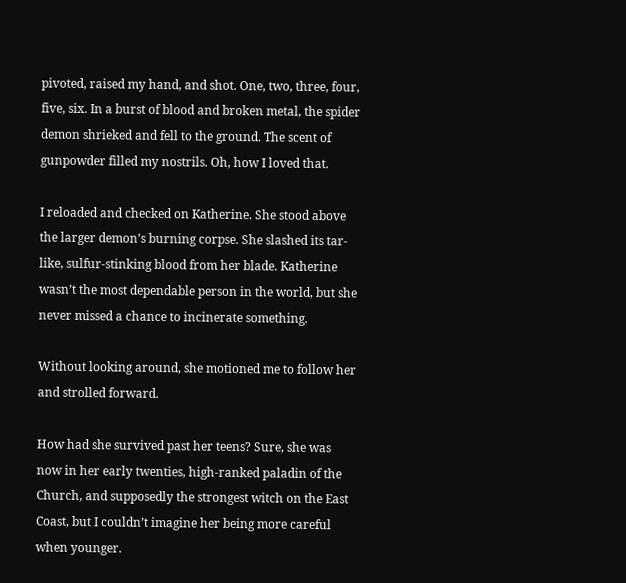pivoted, raised my hand, and shot. One, two, three, four, five, six. In a burst of blood and broken metal, the spider demon shrieked and fell to the ground. The scent of gunpowder filled my nostrils. Oh, how I loved that.

I reloaded and checked on Katherine. She stood above the larger demon’s burning corpse. She slashed its tar-like, sulfur-stinking blood from her blade. Katherine wasn’t the most dependable person in the world, but she never missed a chance to incinerate something.

Without looking around, she motioned me to follow her and strolled forward.

How had she survived past her teens? Sure, she was now in her early twenties, high-ranked paladin of the Church, and supposedly the strongest witch on the East Coast, but I couldn’t imagine her being more careful when younger.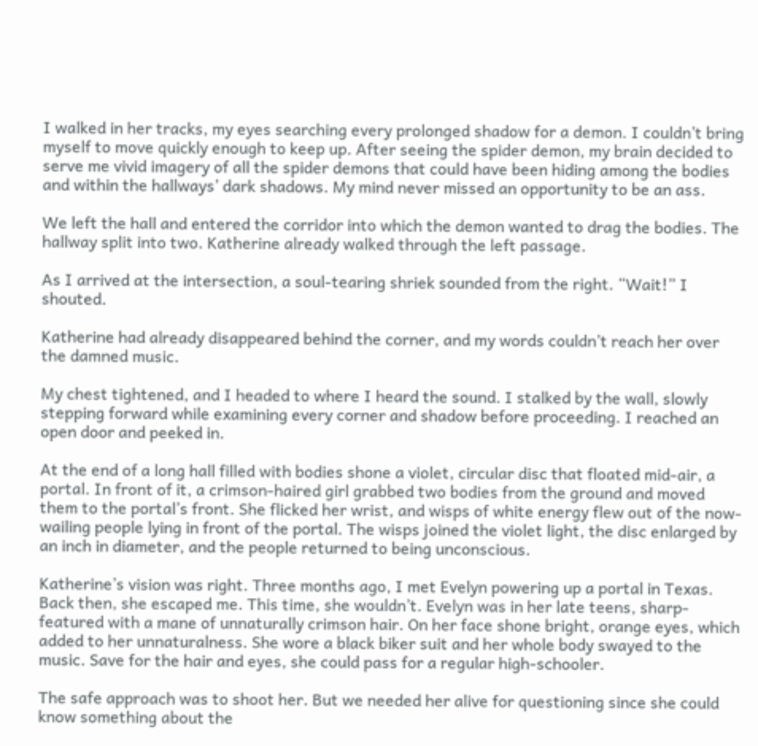I walked in her tracks, my eyes searching every prolonged shadow for a demon. I couldn’t bring myself to move quickly enough to keep up. After seeing the spider demon, my brain decided to serve me vivid imagery of all the spider demons that could have been hiding among the bodies and within the hallways’ dark shadows. My mind never missed an opportunity to be an ass.

We left the hall and entered the corridor into which the demon wanted to drag the bodies. The hallway split into two. Katherine already walked through the left passage.

As I arrived at the intersection, a soul-tearing shriek sounded from the right. “Wait!” I shouted.

Katherine had already disappeared behind the corner, and my words couldn’t reach her over the damned music.

My chest tightened, and I headed to where I heard the sound. I stalked by the wall, slowly stepping forward while examining every corner and shadow before proceeding. I reached an open door and peeked in.

At the end of a long hall filled with bodies shone a violet, circular disc that floated mid-air, a portal. In front of it, a crimson-haired girl grabbed two bodies from the ground and moved them to the portal’s front. She flicked her wrist, and wisps of white energy flew out of the now-wailing people lying in front of the portal. The wisps joined the violet light, the disc enlarged by an inch in diameter, and the people returned to being unconscious.

Katherine’s vision was right. Three months ago, I met Evelyn powering up a portal in Texas.  Back then, she escaped me. This time, she wouldn’t. Evelyn was in her late teens, sharp-featured with a mane of unnaturally crimson hair. On her face shone bright, orange eyes, which added to her unnaturalness. She wore a black biker suit and her whole body swayed to the music. Save for the hair and eyes, she could pass for a regular high-schooler.

The safe approach was to shoot her. But we needed her alive for questioning since she could know something about the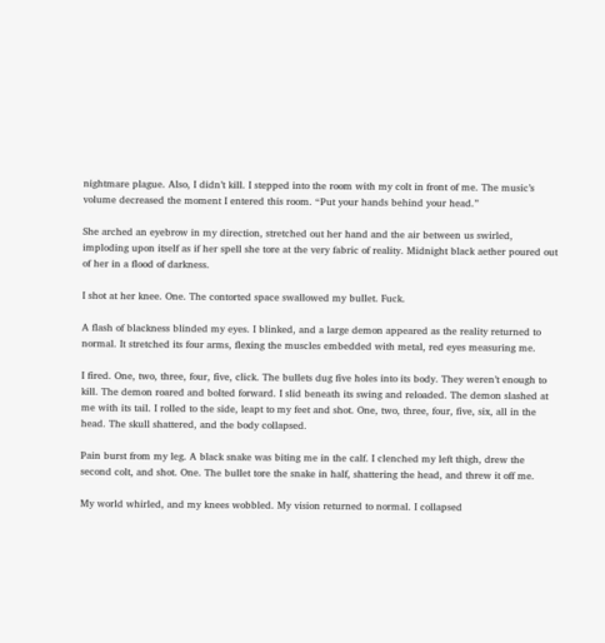nightmare plague. Also, I didn’t kill. I stepped into the room with my colt in front of me. The music’s volume decreased the moment I entered this room. “Put your hands behind your head.”

She arched an eyebrow in my direction, stretched out her hand and the air between us swirled, imploding upon itself as if her spell she tore at the very fabric of reality. Midnight black aether poured out of her in a flood of darkness.

I shot at her knee. One. The contorted space swallowed my bullet. Fuck.

A flash of blackness blinded my eyes. I blinked, and a large demon appeared as the reality returned to normal. It stretched its four arms, flexing the muscles embedded with metal, red eyes measuring me.

I fired. One, two, three, four, five, click. The bullets dug five holes into its body. They weren’t enough to kill. The demon roared and bolted forward. I slid beneath its swing and reloaded. The demon slashed at me with its tail. I rolled to the side, leapt to my feet and shot. One, two, three, four, five, six, all in the head. The skull shattered, and the body collapsed.

Pain burst from my leg. A black snake was biting me in the calf. I clenched my left thigh, drew the second colt, and shot. One. The bullet tore the snake in half, shattering the head, and threw it off me.

My world whirled, and my knees wobbled. My vision returned to normal. I collapsed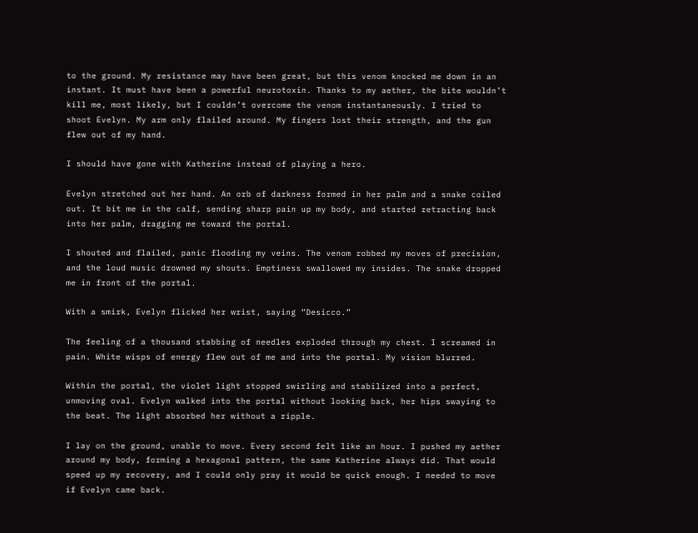to the ground. My resistance may have been great, but this venom knocked me down in an instant. It must have been a powerful neurotoxin. Thanks to my aether, the bite wouldn’t kill me, most likely, but I couldn’t overcome the venom instantaneously. I tried to shoot Evelyn. My arm only flailed around. My fingers lost their strength, and the gun flew out of my hand.

I should have gone with Katherine instead of playing a hero.

Evelyn stretched out her hand. An orb of darkness formed in her palm and a snake coiled out. It bit me in the calf, sending sharp pain up my body, and started retracting back into her palm, dragging me toward the portal.

I shouted and flailed, panic flooding my veins. The venom robbed my moves of precision, and the loud music drowned my shouts. Emptiness swallowed my insides. The snake dropped me in front of the portal.

With a smirk, Evelyn flicked her wrist, saying “Desicco.”

The feeling of a thousand stabbing of needles exploded through my chest. I screamed in pain. White wisps of energy flew out of me and into the portal. My vision blurred.

Within the portal, the violet light stopped swirling and stabilized into a perfect, unmoving oval. Evelyn walked into the portal without looking back, her hips swaying to the beat. The light absorbed her without a ripple.

I lay on the ground, unable to move. Every second felt like an hour. I pushed my aether around my body, forming a hexagonal pattern, the same Katherine always did. That would speed up my recovery, and I could only pray it would be quick enough. I needed to move if Evelyn came back.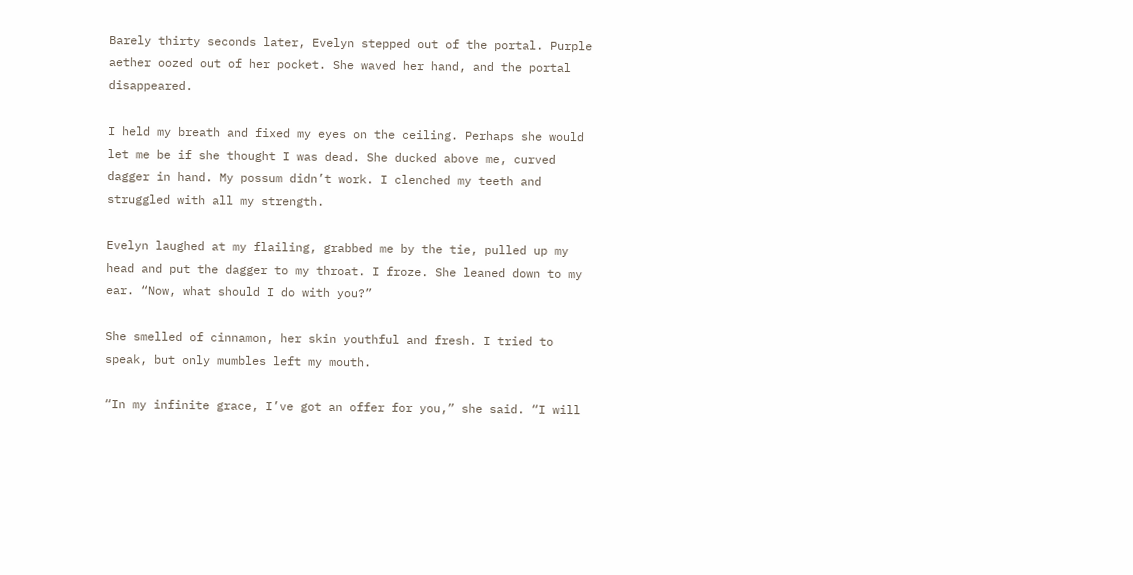Barely thirty seconds later, Evelyn stepped out of the portal. Purple aether oozed out of her pocket. She waved her hand, and the portal disappeared.

I held my breath and fixed my eyes on the ceiling. Perhaps she would let me be if she thought I was dead. She ducked above me, curved dagger in hand. My possum didn’t work. I clenched my teeth and struggled with all my strength.

Evelyn laughed at my flailing, grabbed me by the tie, pulled up my head and put the dagger to my throat. I froze. She leaned down to my ear. “Now, what should I do with you?”

She smelled of cinnamon, her skin youthful and fresh. I tried to speak, but only mumbles left my mouth.

“In my infinite grace, I’ve got an offer for you,” she said. “I will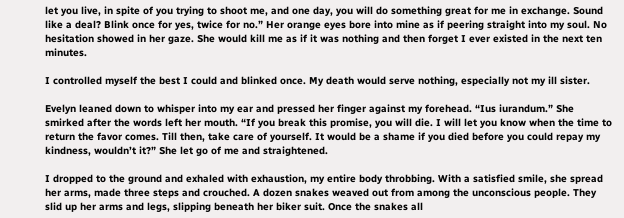let you live, in spite of you trying to shoot me, and one day, you will do something great for me in exchange. Sound like a deal? Blink once for yes, twice for no.” Her orange eyes bore into mine as if peering straight into my soul. No hesitation showed in her gaze. She would kill me as if it was nothing and then forget I ever existed in the next ten minutes.

I controlled myself the best I could and blinked once. My death would serve nothing, especially not my ill sister.

Evelyn leaned down to whisper into my ear and pressed her finger against my forehead. “Ius iurandum.” She smirked after the words left her mouth. “If you break this promise, you will die. I will let you know when the time to return the favor comes. Till then, take care of yourself. It would be a shame if you died before you could repay my kindness, wouldn’t it?” She let go of me and straightened.

I dropped to the ground and exhaled with exhaustion, my entire body throbbing. With a satisfied smile, she spread her arms, made three steps and crouched. A dozen snakes weaved out from among the unconscious people. They slid up her arms and legs, slipping beneath her biker suit. Once the snakes all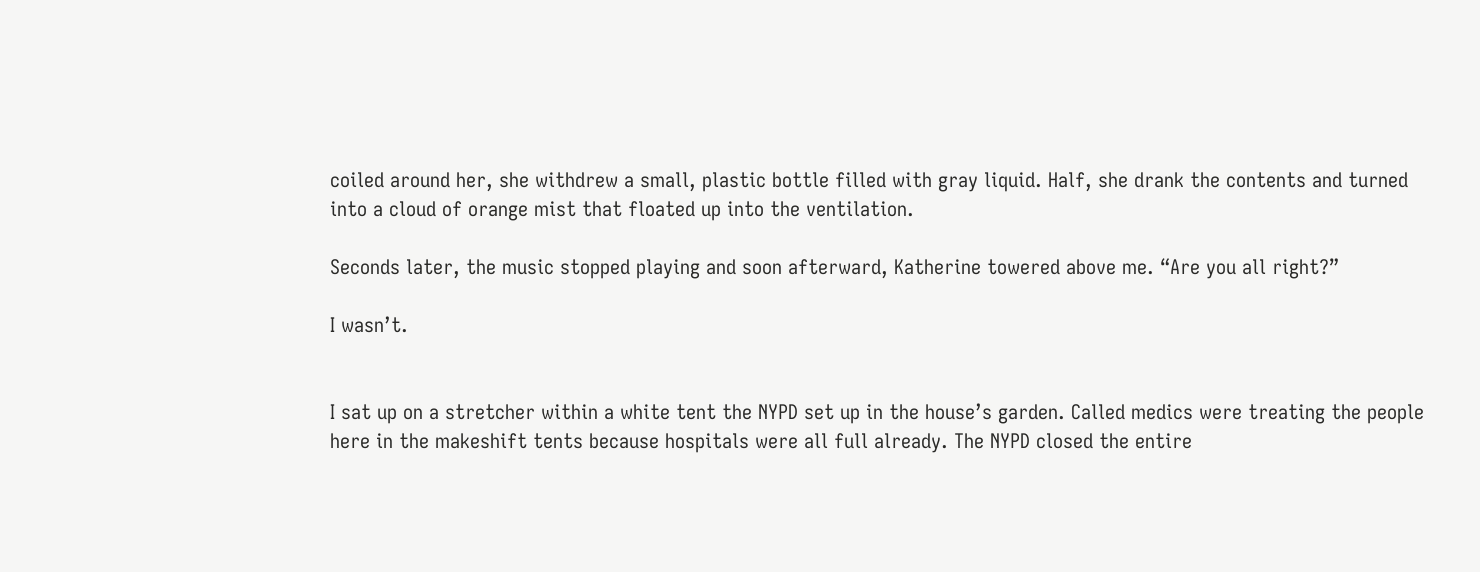coiled around her, she withdrew a small, plastic bottle filled with gray liquid. Half, she drank the contents and turned into a cloud of orange mist that floated up into the ventilation.

Seconds later, the music stopped playing and soon afterward, Katherine towered above me. “Are you all right?”

I wasn’t.


I sat up on a stretcher within a white tent the NYPD set up in the house’s garden. Called medics were treating the people here in the makeshift tents because hospitals were all full already. The NYPD closed the entire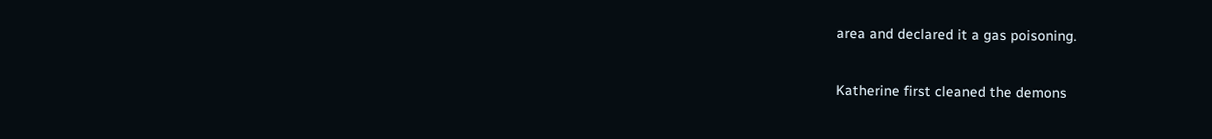area and declared it a gas poisoning.

Katherine first cleaned the demons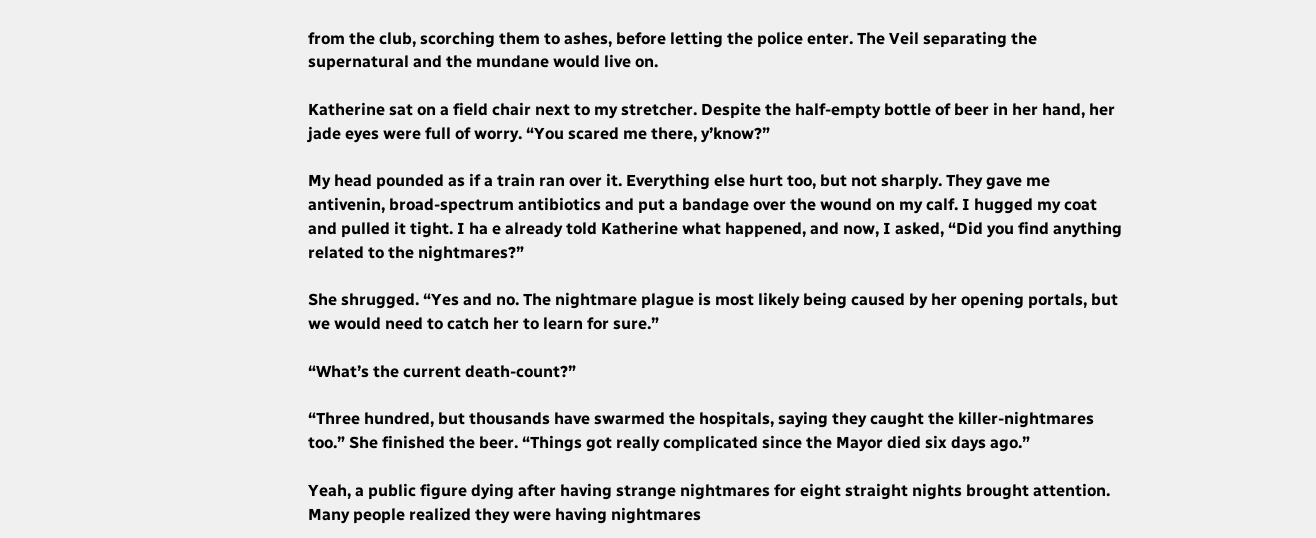from the club, scorching them to ashes, before letting the police enter. The Veil separating the supernatural and the mundane would live on.

Katherine sat on a field chair next to my stretcher. Despite the half-empty bottle of beer in her hand, her jade eyes were full of worry. “You scared me there, y’know?”

My head pounded as if a train ran over it. Everything else hurt too, but not sharply. They gave me antivenin, broad-spectrum antibiotics and put a bandage over the wound on my calf. I hugged my coat and pulled it tight. I ha e already told Katherine what happened, and now, I asked, “Did you find anything related to the nightmares?”

She shrugged. “Yes and no. The nightmare plague is most likely being caused by her opening portals, but we would need to catch her to learn for sure.”

“What’s the current death-count?”

“Three hundred, but thousands have swarmed the hospitals, saying they caught the killer-nightmares too.” She finished the beer. “Things got really complicated since the Mayor died six days ago.”

Yeah, a public figure dying after having strange nightmares for eight straight nights brought attention. Many people realized they were having nightmares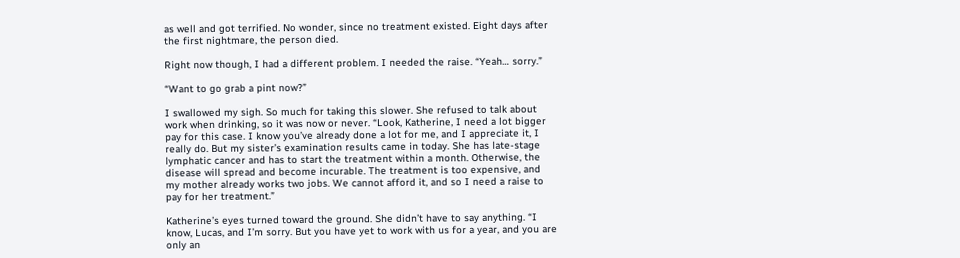as well and got terrified. No wonder, since no treatment existed. Eight days after the first nightmare, the person died.

Right now though, I had a different problem. I needed the raise. “Yeah… sorry.”

“Want to go grab a pint now?”

I swallowed my sigh. So much for taking this slower. She refused to talk about work when drinking, so it was now or never. “Look, Katherine, I need a lot bigger pay for this case. I know you’ve already done a lot for me, and I appreciate it, I really do. But my sister’s examination results came in today. She has late-stage lymphatic cancer and has to start the treatment within a month. Otherwise, the disease will spread and become incurable. The treatment is too expensive, and my mother already works two jobs. We cannot afford it, and so I need a raise to pay for her treatment.”

Katherine’s eyes turned toward the ground. She didn’t have to say anything. “I know, Lucas, and I’m sorry. But you have yet to work with us for a year, and you are only an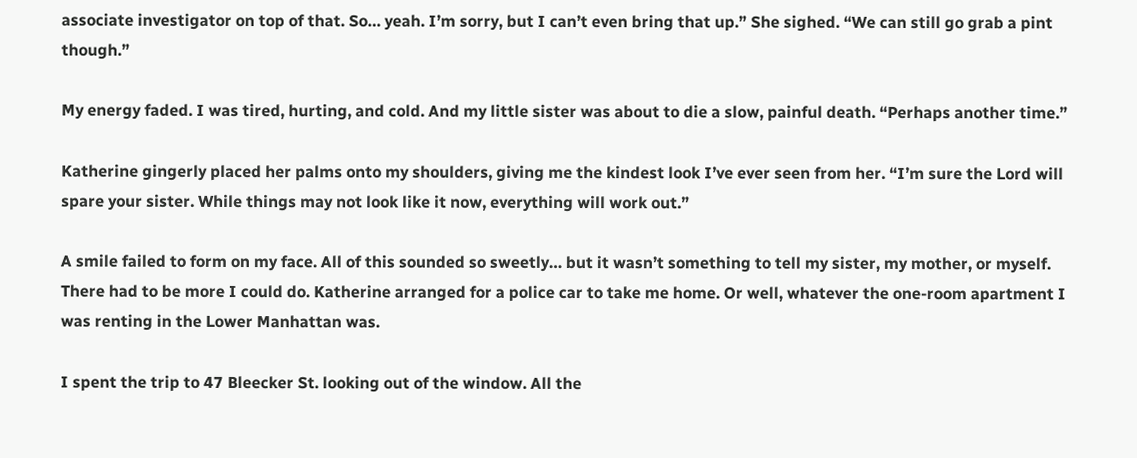associate investigator on top of that. So… yeah. I’m sorry, but I can’t even bring that up.” She sighed. “We can still go grab a pint though.”

My energy faded. I was tired, hurting, and cold. And my little sister was about to die a slow, painful death. “Perhaps another time.”

Katherine gingerly placed her palms onto my shoulders, giving me the kindest look I’ve ever seen from her. “I’m sure the Lord will spare your sister. While things may not look like it now, everything will work out.”

A smile failed to form on my face. All of this sounded so sweetly… but it wasn’t something to tell my sister, my mother, or myself. There had to be more I could do. Katherine arranged for a police car to take me home. Or well, whatever the one-room apartment I was renting in the Lower Manhattan was.

I spent the trip to 47 Bleecker St. looking out of the window. All the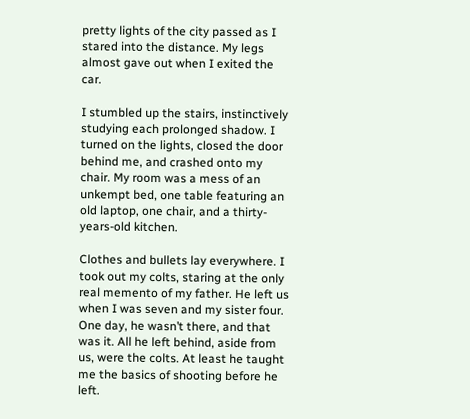pretty lights of the city passed as I stared into the distance. My legs almost gave out when I exited the car.

I stumbled up the stairs, instinctively studying each prolonged shadow. I turned on the lights, closed the door behind me, and crashed onto my chair. My room was a mess of an unkempt bed, one table featuring an old laptop, one chair, and a thirty-years-old kitchen.

Clothes and bullets lay everywhere. I took out my colts, staring at the only real memento of my father. He left us when I was seven and my sister four. One day, he wasn’t there, and that was it. All he left behind, aside from us, were the colts. At least he taught me the basics of shooting before he left.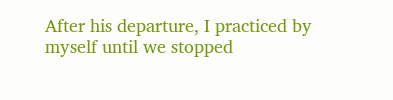After his departure, I practiced by myself until we stopped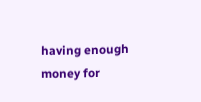having enough money for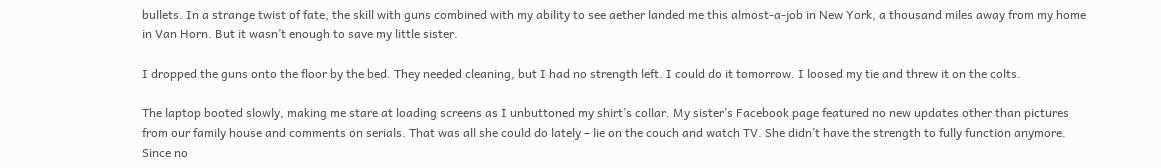bullets. In a strange twist of fate, the skill with guns combined with my ability to see aether landed me this almost-a-job in New York, a thousand miles away from my home in Van Horn. But it wasn’t enough to save my little sister.

I dropped the guns onto the floor by the bed. They needed cleaning, but I had no strength left. I could do it tomorrow. I loosed my tie and threw it on the colts.

The laptop booted slowly, making me stare at loading screens as I unbuttoned my shirt’s collar. My sister’s Facebook page featured no new updates other than pictures from our family house and comments on serials. That was all she could do lately – lie on the couch and watch TV. She didn’t have the strength to fully function anymore. Since no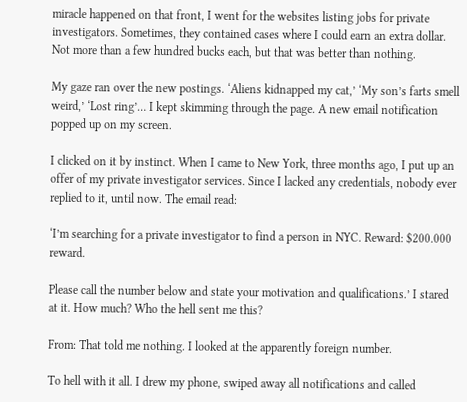miracle happened on that front, I went for the websites listing jobs for private investigators. Sometimes, they contained cases where I could earn an extra dollar. Not more than a few hundred bucks each, but that was better than nothing.

My gaze ran over the new postings. ‘Aliens kidnapped my cat,’ ‘My son’s farts smell weird,’ ‘Lost ring’… I kept skimming through the page. A new email notification popped up on my screen.

I clicked on it by instinct. When I came to New York, three months ago, I put up an offer of my private investigator services. Since I lacked any credentials, nobody ever replied to it, until now. The email read:

‘I’m searching for a private investigator to find a person in NYC. Reward: $200.000 reward.

Please call the number below and state your motivation and qualifications.’ I stared at it. How much? Who the hell sent me this?

From: That told me nothing. I looked at the apparently foreign number.

To hell with it all. I drew my phone, swiped away all notifications and called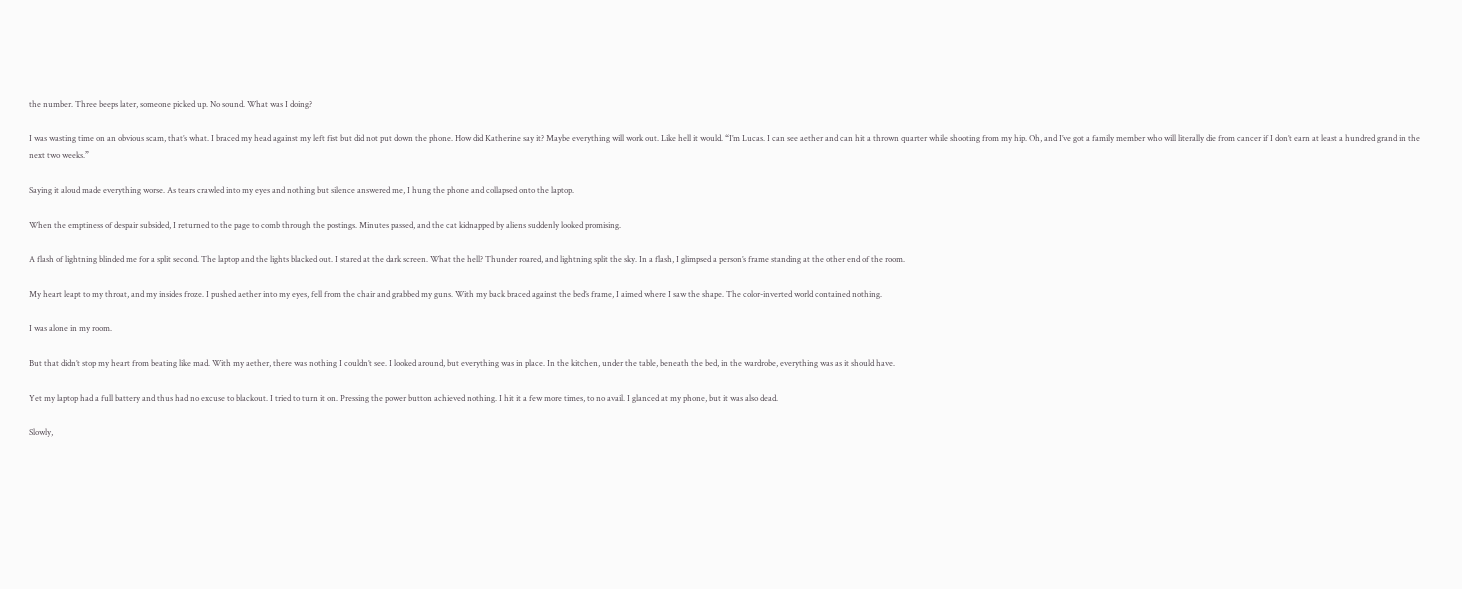the number. Three beeps later, someone picked up. No sound. What was I doing?

I was wasting time on an obvious scam, that’s what. I braced my head against my left fist but did not put down the phone. How did Katherine say it? Maybe everything will work out. Like hell it would. “I’m Lucas. I can see aether and can hit a thrown quarter while shooting from my hip. Oh, and I’ve got a family member who will literally die from cancer if I don’t earn at least a hundred grand in the next two weeks.”

Saying it aloud made everything worse. As tears crawled into my eyes and nothing but silence answered me, I hung the phone and collapsed onto the laptop.

When the emptiness of despair subsided, I returned to the page to comb through the postings. Minutes passed, and the cat kidnapped by aliens suddenly looked promising.

A flash of lightning blinded me for a split second. The laptop and the lights blacked out. I stared at the dark screen. What the hell? Thunder roared, and lightning split the sky. In a flash, I glimpsed a person’s frame standing at the other end of the room.

My heart leapt to my throat, and my insides froze. I pushed aether into my eyes, fell from the chair and grabbed my guns. With my back braced against the bed’s frame, I aimed where I saw the shape. The color-inverted world contained nothing.

I was alone in my room.

But that didn’t stop my heart from beating like mad. With my aether, there was nothing I couldn’t see. I looked around, but everything was in place. In the kitchen, under the table, beneath the bed, in the wardrobe, everything was as it should have.

Yet my laptop had a full battery and thus had no excuse to blackout. I tried to turn it on. Pressing the power button achieved nothing. I hit it a few more times, to no avail. I glanced at my phone, but it was also dead.

Slowly,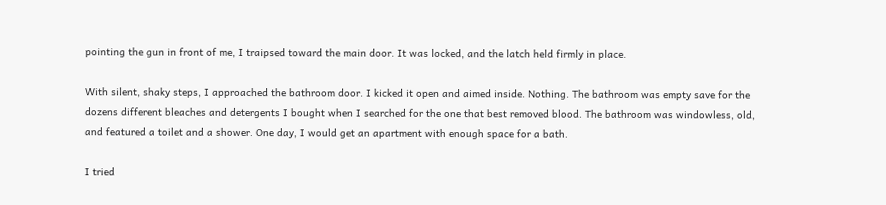pointing the gun in front of me, I traipsed toward the main door. It was locked, and the latch held firmly in place.

With silent, shaky steps, I approached the bathroom door. I kicked it open and aimed inside. Nothing. The bathroom was empty save for the dozens different bleaches and detergents I bought when I searched for the one that best removed blood. The bathroom was windowless, old, and featured a toilet and a shower. One day, I would get an apartment with enough space for a bath.

I tried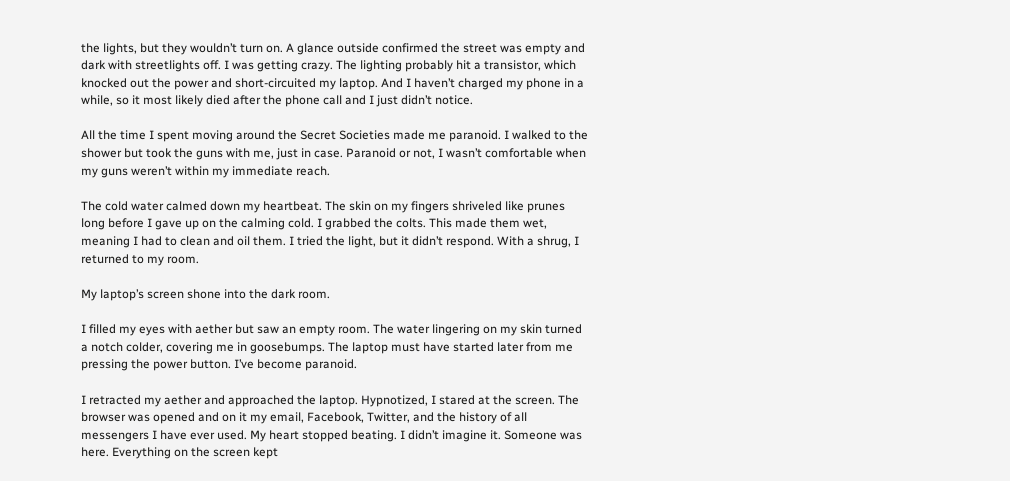the lights, but they wouldn’t turn on. A glance outside confirmed the street was empty and dark with streetlights off. I was getting crazy. The lighting probably hit a transistor, which knocked out the power and short-circuited my laptop. And I haven’t charged my phone in a while, so it most likely died after the phone call and I just didn’t notice.

All the time I spent moving around the Secret Societies made me paranoid. I walked to the shower but took the guns with me, just in case. Paranoid or not, I wasn’t comfortable when my guns weren’t within my immediate reach.

The cold water calmed down my heartbeat. The skin on my fingers shriveled like prunes long before I gave up on the calming cold. I grabbed the colts. This made them wet, meaning I had to clean and oil them. I tried the light, but it didn’t respond. With a shrug, I returned to my room.

My laptop’s screen shone into the dark room.

I filled my eyes with aether but saw an empty room. The water lingering on my skin turned a notch colder, covering me in goosebumps. The laptop must have started later from me pressing the power button. I’ve become paranoid.

I retracted my aether and approached the laptop. Hypnotized, I stared at the screen. The browser was opened and on it my email, Facebook, Twitter, and the history of all messengers I have ever used. My heart stopped beating. I didn’t imagine it. Someone was here. Everything on the screen kept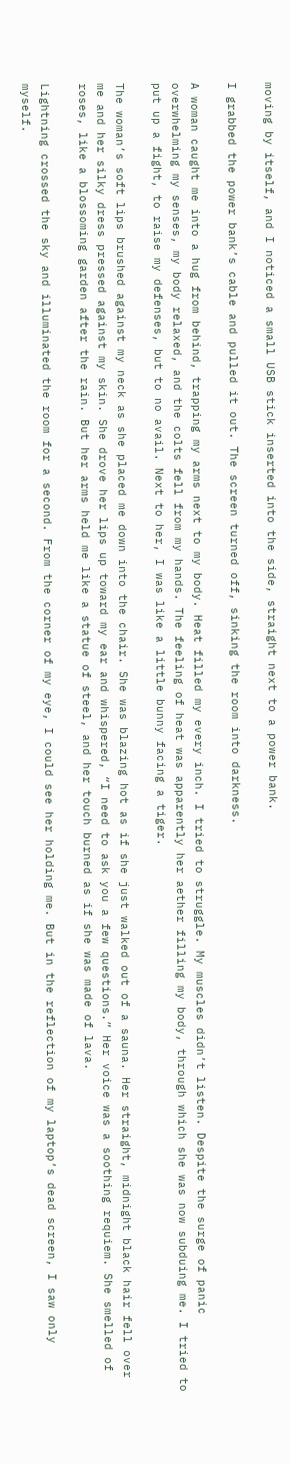moving by itself, and I noticed a small USB stick inserted into the side, straight next to a power bank.

I grabbed the power bank’s cable and pulled it out. The screen turned off, sinking the room into darkness.

A woman caught me into a hug from behind, trapping my arms next to my body. Heat filled my every inch. I tried to struggle. My muscles didn’t listen. Despite the surge of panic overwhelming my senses, my body relaxed, and the colts fell from my hands. The feeling of heat was apparently her aether filling my body, through which she was now subduing me. I tried to put up a fight, to raise my defenses, but to no avail. Next to her, I was like a little bunny facing a tiger.

The woman’s soft lips brushed against my neck as she placed me down into the chair. She was blazing hot as if she just walked out of a sauna. Her straight, midnight black hair fell over me and her silky dress pressed against my skin. She drove her lips up toward my ear and whispered, “I need to ask you a few questions.” Her voice was a soothing requiem. She smelled of roses, like a blossoming garden after the rain. But her arms held me like a statue of steel, and her touch burned as if she was made of lava.

Lightning crossed the sky and illuminated the room for a second. From the corner of my eye, I could see her holding me. But in the reflection of my laptop’s dead screen, I saw only myself.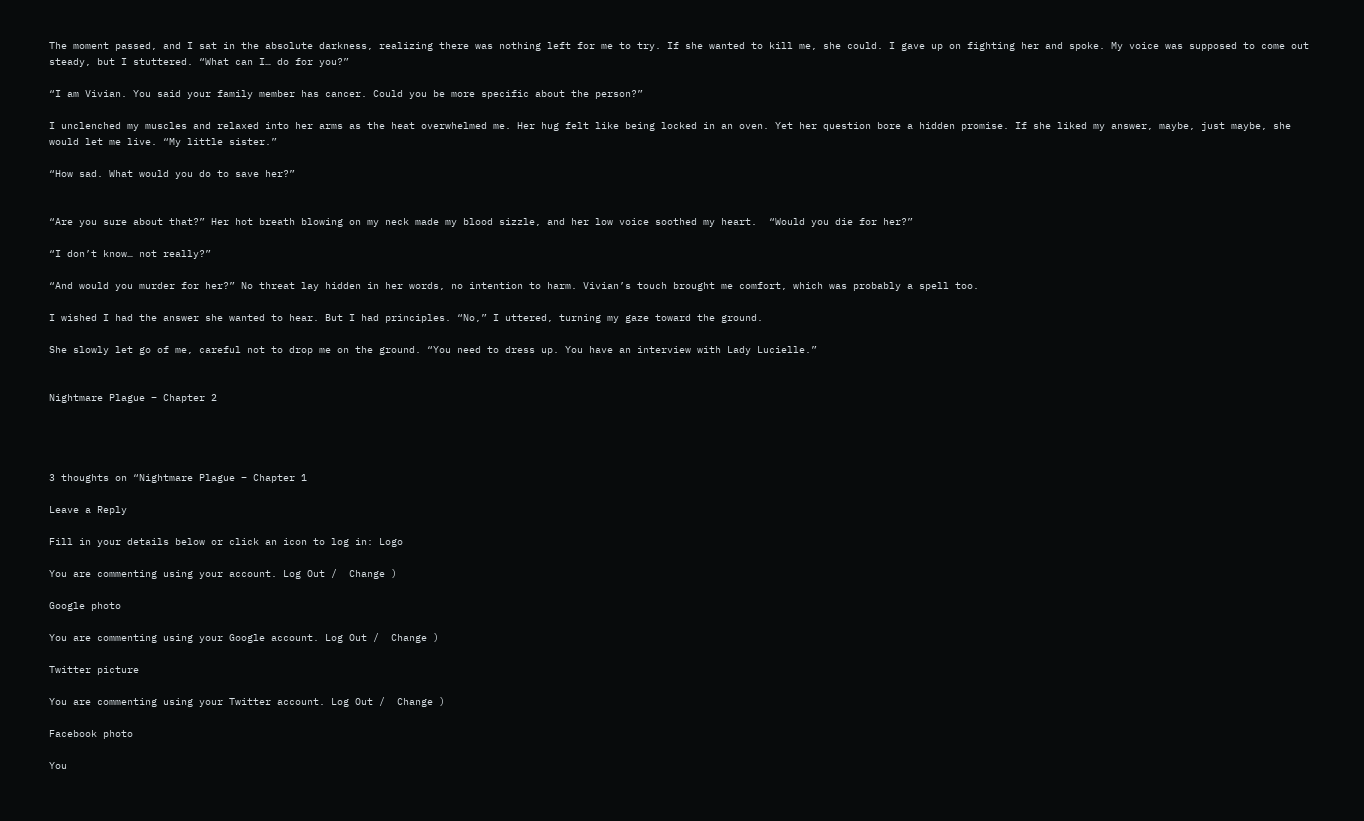The moment passed, and I sat in the absolute darkness, realizing there was nothing left for me to try. If she wanted to kill me, she could. I gave up on fighting her and spoke. My voice was supposed to come out steady, but I stuttered. “What can I… do for you?”

“I am Vivian. You said your family member has cancer. Could you be more specific about the person?”

I unclenched my muscles and relaxed into her arms as the heat overwhelmed me. Her hug felt like being locked in an oven. Yet her question bore a hidden promise. If she liked my answer, maybe, just maybe, she would let me live. “My little sister.”

“How sad. What would you do to save her?”


“Are you sure about that?” Her hot breath blowing on my neck made my blood sizzle, and her low voice soothed my heart.  “Would you die for her?”

“I don’t know… not really?”

“And would you murder for her?” No threat lay hidden in her words, no intention to harm. Vivian’s touch brought me comfort, which was probably a spell too.

I wished I had the answer she wanted to hear. But I had principles. “No,” I uttered, turning my gaze toward the ground.

She slowly let go of me, careful not to drop me on the ground. “You need to dress up. You have an interview with Lady Lucielle.”


Nightmare Plague – Chapter 2




3 thoughts on “Nightmare Plague – Chapter 1

Leave a Reply

Fill in your details below or click an icon to log in: Logo

You are commenting using your account. Log Out /  Change )

Google photo

You are commenting using your Google account. Log Out /  Change )

Twitter picture

You are commenting using your Twitter account. Log Out /  Change )

Facebook photo

You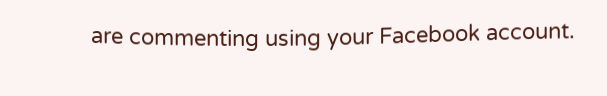are commenting using your Facebook account.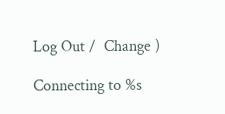Log Out /  Change )

Connecting to %s